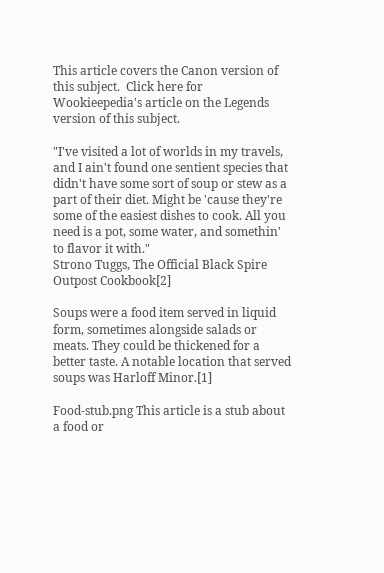This article covers the Canon version of this subject.  Click here for Wookieepedia's article on the Legends version of this subject.

"I've visited a lot of worlds in my travels, and I ain't found one sentient species that didn't have some sort of soup or stew as a part of their diet. Might be 'cause they're some of the easiest dishes to cook. All you need is a pot, some water, and somethin' to flavor it with."
Strono Tuggs, The Official Black Spire Outpost Cookbook[2]

Soups were a food item served in liquid form, sometimes alongside salads or meats. They could be thickened for a better taste. A notable location that served soups was Harloff Minor.[1]

Food-stub.png This article is a stub about a food or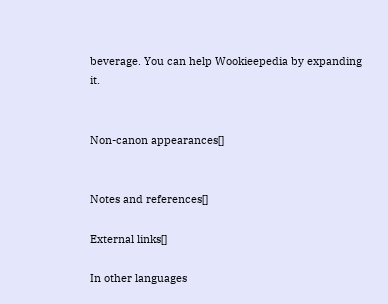beverage. You can help Wookieepedia by expanding it.


Non-canon appearances[]


Notes and references[]

External links[]

In other languages